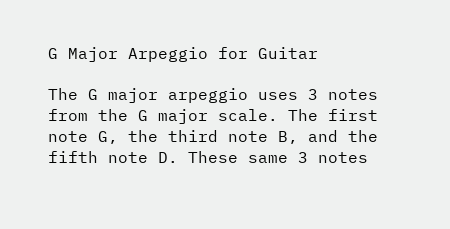G Major Arpeggio for Guitar

The G major arpeggio uses 3 notes from the G major scale. The first note G, the third note B, and the fifth note D. These same 3 notes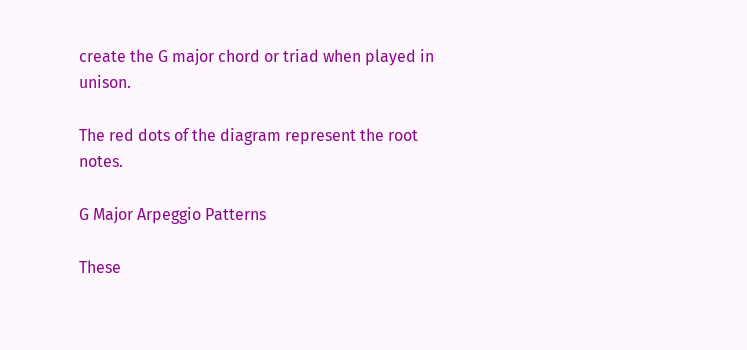create the G major chord or triad when played in unison.

The red dots of the diagram represent the root notes.

G Major Arpeggio Patterns

These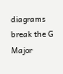diagrams break the G Major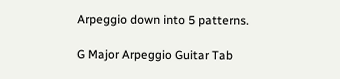Arpeggio down into 5 patterns.

G Major Arpeggio Guitar Tab